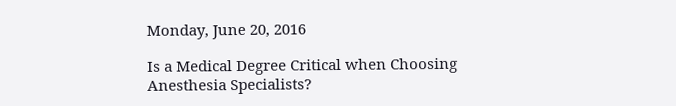Monday, June 20, 2016

Is a Medical Degree Critical when Choosing Anesthesia Specialists?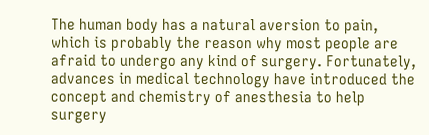The human body has a natural aversion to pain, which is probably the reason why most people are afraid to undergo any kind of surgery. Fortunately, advances in medical technology have introduced the concept and chemistry of anesthesia to help surgery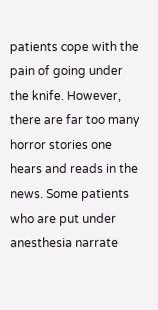patients cope with the pain of going under the knife. However, there are far too many horror stories one hears and reads in the news. Some patients who are put under anesthesia narrate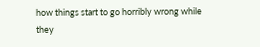how things start to go horribly wrong while they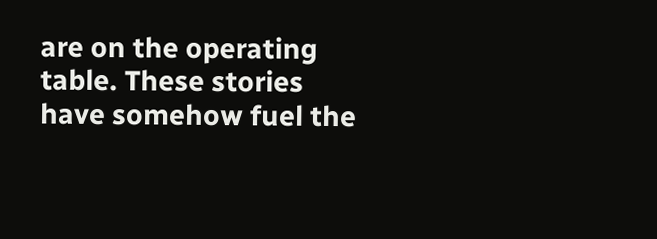are on the operating table. These stories have somehow fuel the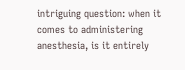intriguing question: when it comes to administering anesthesia, is it entirely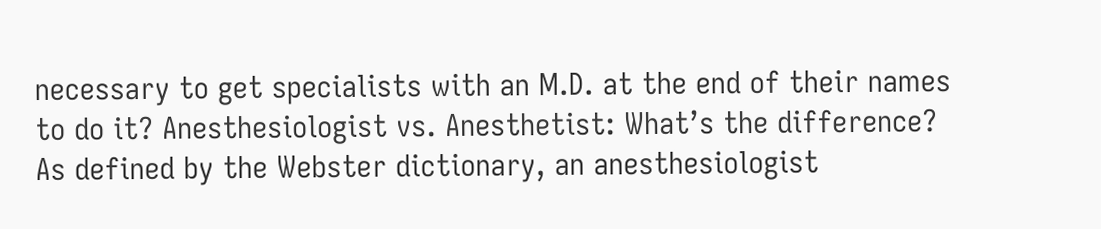necessary to get specialists with an M.D. at the end of their names to do it? Anesthesiologist vs. Anesthetist: What’s the difference? As defined by the Webster dictionary, an anesthesiologist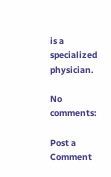is a specialized physician.

No comments:

Post a Comment